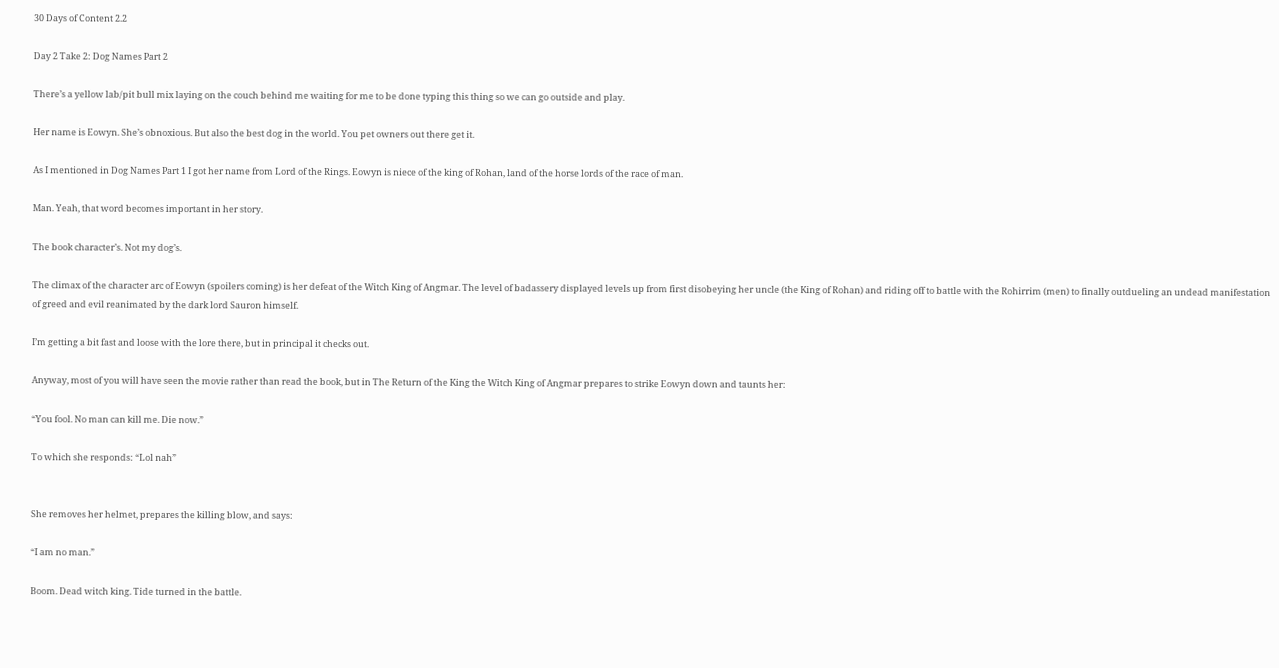30 Days of Content 2.2

Day 2 Take 2: Dog Names Part 2

There’s a yellow lab/pit bull mix laying on the couch behind me waiting for me to be done typing this thing so we can go outside and play.

Her name is Eowyn. She’s obnoxious. But also the best dog in the world. You pet owners out there get it.

As I mentioned in Dog Names Part 1 I got her name from Lord of the Rings. Eowyn is niece of the king of Rohan, land of the horse lords of the race of man.

Man. Yeah, that word becomes important in her story.

The book character’s. Not my dog’s.

The climax of the character arc of Eowyn (spoilers coming) is her defeat of the Witch King of Angmar. The level of badassery displayed levels up from first disobeying her uncle (the King of Rohan) and riding off to battle with the Rohirrim (men) to finally outdueling an undead manifestation of greed and evil reanimated by the dark lord Sauron himself.

I’m getting a bit fast and loose with the lore there, but in principal it checks out.

Anyway, most of you will have seen the movie rather than read the book, but in The Return of the King the Witch King of Angmar prepares to strike Eowyn down and taunts her:

“You fool. No man can kill me. Die now.”

To which she responds: “Lol nah”


She removes her helmet, prepares the killing blow, and says:

“I am no man.”

Boom. Dead witch king. Tide turned in the battle.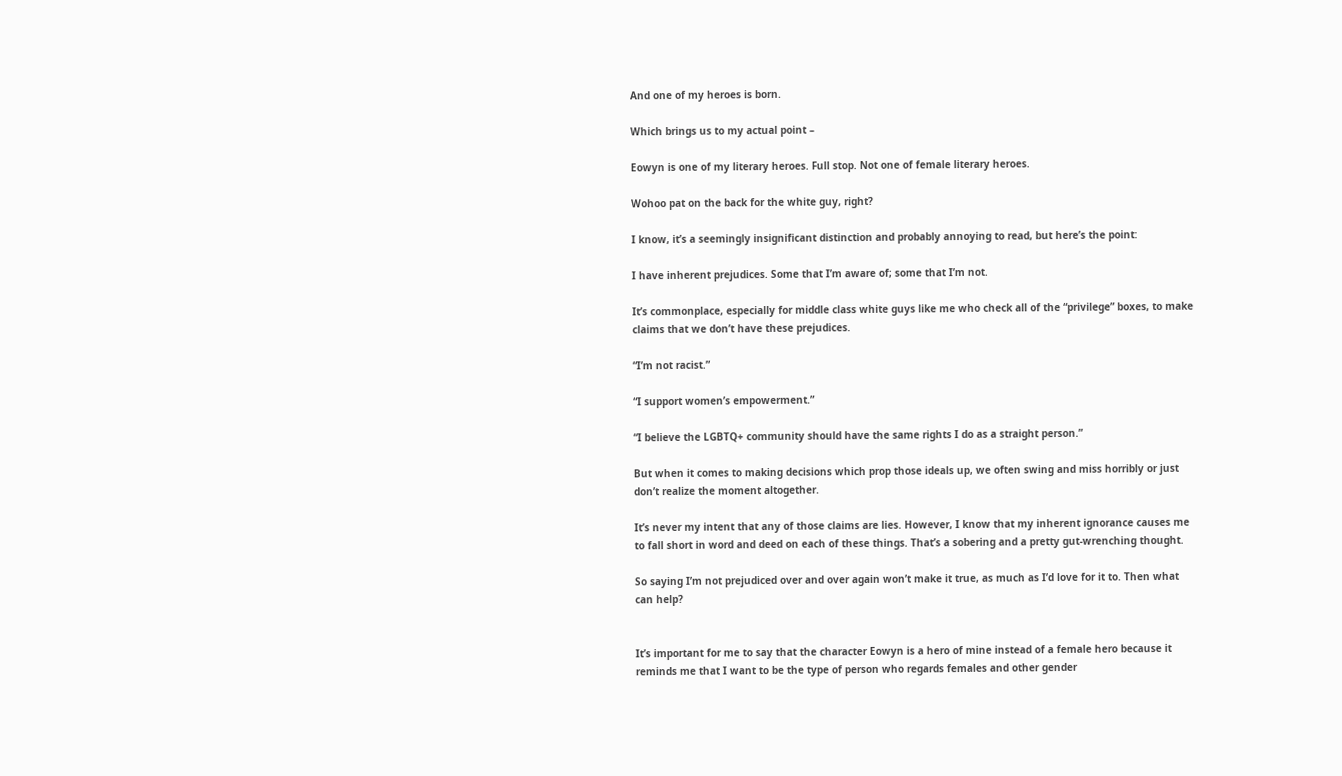And one of my heroes is born.

Which brings us to my actual point –

Eowyn is one of my literary heroes. Full stop. Not one of female literary heroes.

Wohoo pat on the back for the white guy, right?

I know, it’s a seemingly insignificant distinction and probably annoying to read, but here’s the point:

I have inherent prejudices. Some that I’m aware of; some that I’m not.

It’s commonplace, especially for middle class white guys like me who check all of the “privilege” boxes, to make claims that we don’t have these prejudices.

“I’m not racist.”

“I support women’s empowerment.”

“I believe the LGBTQ+ community should have the same rights I do as a straight person.”

But when it comes to making decisions which prop those ideals up, we often swing and miss horribly or just don’t realize the moment altogether.

It’s never my intent that any of those claims are lies. However, I know that my inherent ignorance causes me to fall short in word and deed on each of these things. That’s a sobering and a pretty gut-wrenching thought.

So saying I’m not prejudiced over and over again won’t make it true, as much as I’d love for it to. Then what can help?


It’s important for me to say that the character Eowyn is a hero of mine instead of a female hero because it reminds me that I want to be the type of person who regards females and other gender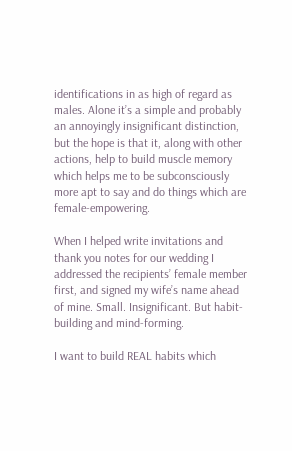identifications in as high of regard as males. Alone it’s a simple and probably an annoyingly insignificant distinction, but the hope is that it, along with other actions, help to build muscle memory which helps me to be subconsciously more apt to say and do things which are female-empowering.

When I helped write invitations and thank you notes for our wedding I addressed the recipients’ female member first, and signed my wife’s name ahead of mine. Small. Insignificant. But habit-building and mind-forming.

I want to build REAL habits which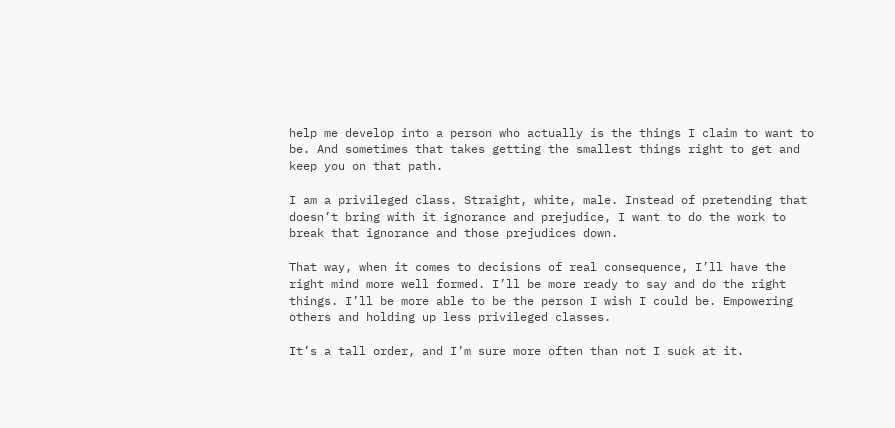help me develop into a person who actually is the things I claim to want to be. And sometimes that takes getting the smallest things right to get and keep you on that path.

I am a privileged class. Straight, white, male. Instead of pretending that doesn’t bring with it ignorance and prejudice, I want to do the work to break that ignorance and those prejudices down.

That way, when it comes to decisions of real consequence, I’ll have the right mind more well formed. I’ll be more ready to say and do the right things. I’ll be more able to be the person I wish I could be. Empowering others and holding up less privileged classes.

It’s a tall order, and I’m sure more often than not I suck at it.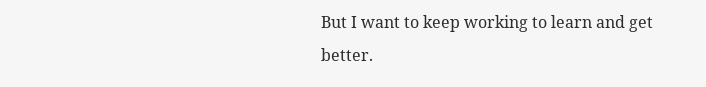But I want to keep working to learn and get better.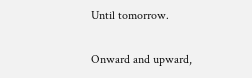Until tomorrow.

Onward and upward,